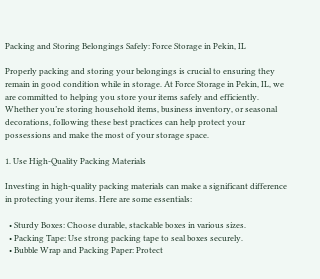Packing and Storing Belongings Safely: Force Storage in Pekin, IL

Properly packing and storing your belongings is crucial to ensuring they remain in good condition while in storage. At Force Storage in Pekin, IL, we are committed to helping you store your items safely and efficiently. Whether you’re storing household items, business inventory, or seasonal decorations, following these best practices can help protect your possessions and make the most of your storage space.

1. Use High-Quality Packing Materials

Investing in high-quality packing materials can make a significant difference in protecting your items. Here are some essentials:

  • Sturdy Boxes: Choose durable, stackable boxes in various sizes.
  • Packing Tape: Use strong packing tape to seal boxes securely.
  • Bubble Wrap and Packing Paper: Protect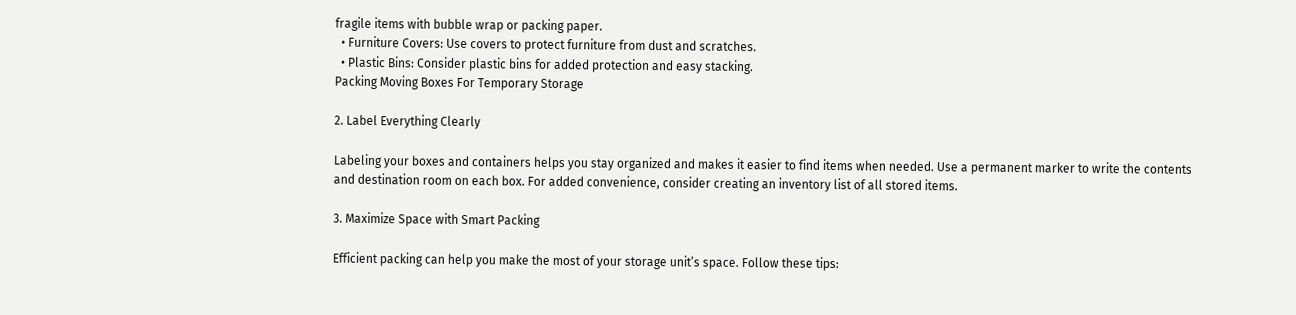fragile items with bubble wrap or packing paper.
  • Furniture Covers: Use covers to protect furniture from dust and scratches.
  • Plastic Bins: Consider plastic bins for added protection and easy stacking.
Packing Moving Boxes For Temporary Storage

2. Label Everything Clearly

Labeling your boxes and containers helps you stay organized and makes it easier to find items when needed. Use a permanent marker to write the contents and destination room on each box. For added convenience, consider creating an inventory list of all stored items.

3. Maximize Space with Smart Packing

Efficient packing can help you make the most of your storage unit’s space. Follow these tips: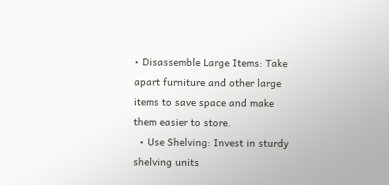• Disassemble Large Items: Take apart furniture and other large items to save space and make them easier to store.
  • Use Shelving: Invest in sturdy shelving units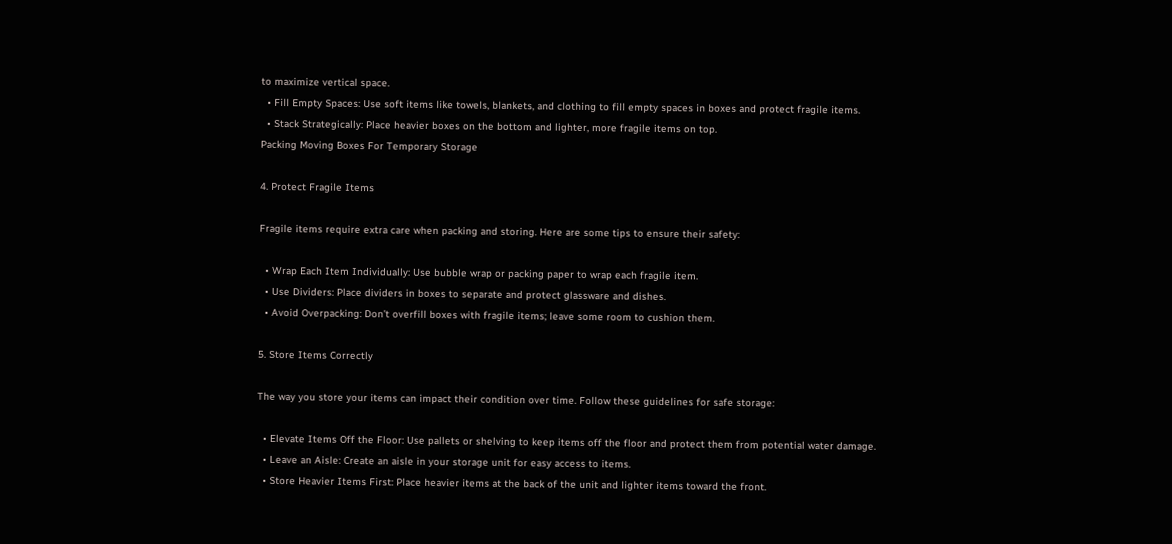to maximize vertical space.
  • Fill Empty Spaces: Use soft items like towels, blankets, and clothing to fill empty spaces in boxes and protect fragile items.
  • Stack Strategically: Place heavier boxes on the bottom and lighter, more fragile items on top.
Packing Moving Boxes For Temporary Storage

4. Protect Fragile Items

Fragile items require extra care when packing and storing. Here are some tips to ensure their safety:

  • Wrap Each Item Individually: Use bubble wrap or packing paper to wrap each fragile item.
  • Use Dividers: Place dividers in boxes to separate and protect glassware and dishes.
  • Avoid Overpacking: Don’t overfill boxes with fragile items; leave some room to cushion them.

5. Store Items Correctly

The way you store your items can impact their condition over time. Follow these guidelines for safe storage:

  • Elevate Items Off the Floor: Use pallets or shelving to keep items off the floor and protect them from potential water damage.
  • Leave an Aisle: Create an aisle in your storage unit for easy access to items.
  • Store Heavier Items First: Place heavier items at the back of the unit and lighter items toward the front.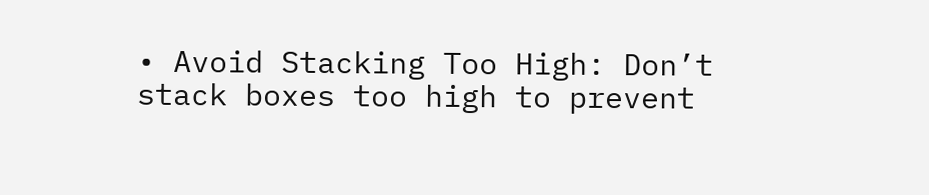• Avoid Stacking Too High: Don’t stack boxes too high to prevent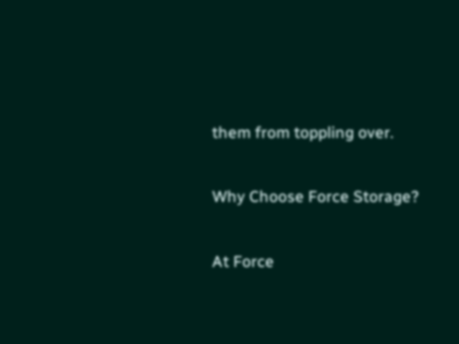them from toppling over.

Why Choose Force Storage?

At Force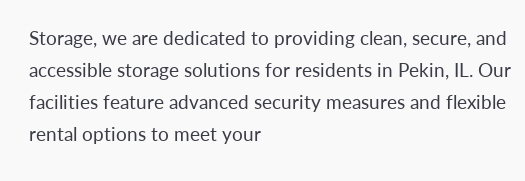Storage, we are dedicated to providing clean, secure, and accessible storage solutions for residents in Pekin, IL. Our facilities feature advanced security measures and flexible rental options to meet your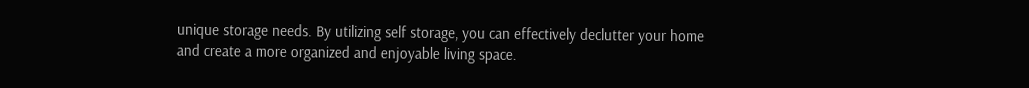unique storage needs. By utilizing self storage, you can effectively declutter your home and create a more organized and enjoyable living space.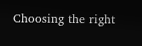Choosing the right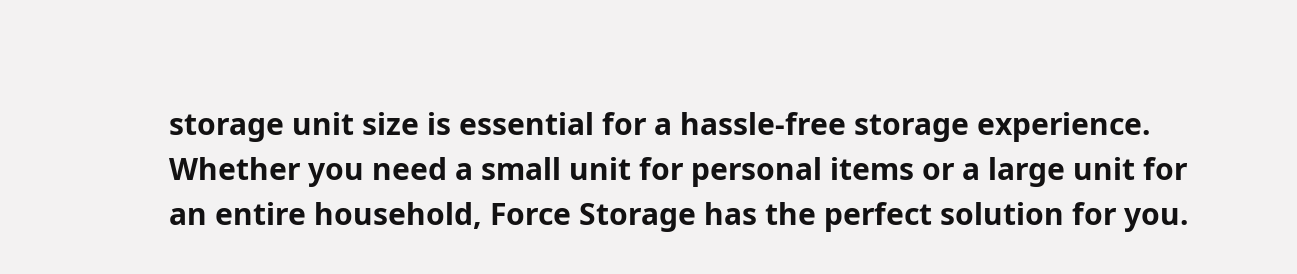storage unit size is essential for a hassle-free storage experience. Whether you need a small unit for personal items or a large unit for an entire household, Force Storage has the perfect solution for you.